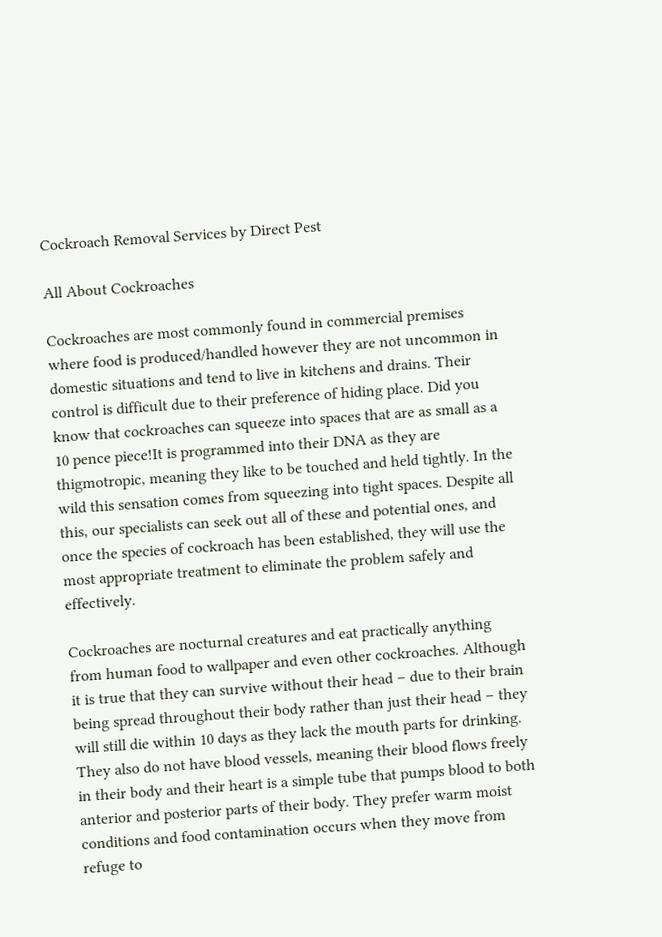Cockroach Removal Services by Direct Pest

All About Cockroaches

Cockroaches are most commonly found in commercial premises where food is produced/handled however they are not uncommon in domestic situations and tend to live in kitchens and drains. Their control is difficult due to their preference of hiding place. Did you know that cockroaches can squeeze into spaces that are as small as a 10 pence piece!It is programmed into their DNA as they are thigmotropic, meaning they like to be touched and held tightly. In the wild this sensation comes from squeezing into tight spaces. Despite all this, our specialists can seek out all of these and potential ones, and once the species of cockroach has been established, they will use the most appropriate treatment to eliminate the problem safely and effectively.

Cockroaches are nocturnal creatures and eat practically anything from human food to wallpaper and even other cockroaches. Although it is true that they can survive without their head – due to their brain being spread throughout their body rather than just their head – they will still die within 10 days as they lack the mouth parts for drinking. They also do not have blood vessels, meaning their blood flows freely in their body and their heart is a simple tube that pumps blood to both anterior and posterior parts of their body. They prefer warm moist conditions and food contamination occurs when they move from refuge to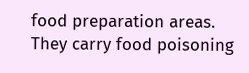food preparation areas. They carry food poisoning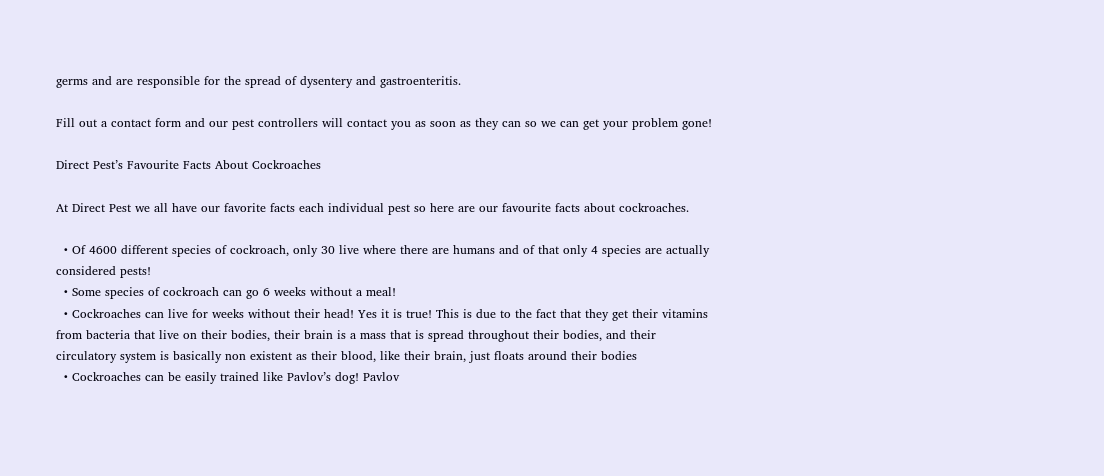germs and are responsible for the spread of dysentery and gastroenteritis.

Fill out a contact form and our pest controllers will contact you as soon as they can so we can get your problem gone!

Direct Pest’s Favourite Facts About Cockroaches

At Direct Pest we all have our favorite facts each individual pest so here are our favourite facts about cockroaches.

  • Of 4600 different species of cockroach, only 30 live where there are humans and of that only 4 species are actually considered pests!
  • Some species of cockroach can go 6 weeks without a meal!
  • Cockroaches can live for weeks without their head! Yes it is true! This is due to the fact that they get their vitamins from bacteria that live on their bodies, their brain is a mass that is spread throughout their bodies, and their circulatory system is basically non existent as their blood, like their brain, just floats around their bodies
  • Cockroaches can be easily trained like Pavlov’s dog! Pavlov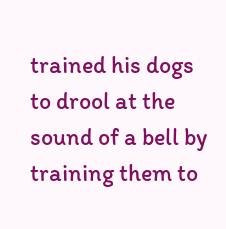trained his dogs to drool at the sound of a bell by training them to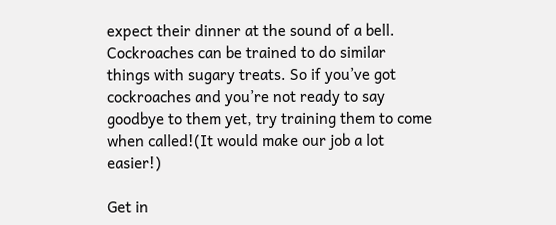expect their dinner at the sound of a bell. Cockroaches can be trained to do similar things with sugary treats. So if you’ve got cockroaches and you’re not ready to say goodbye to them yet, try training them to come when called!(It would make our job a lot easier!)

Get in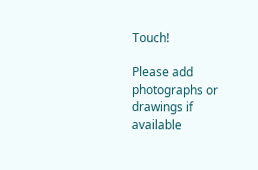Touch!

Please add photographs or drawings if available